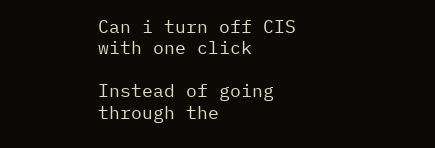Can i turn off CIS with one click

Instead of going through the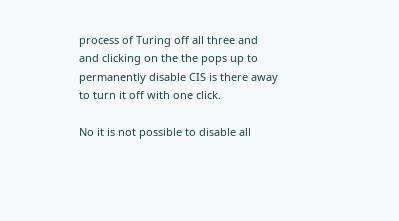process of Turing off all three and and clicking on the the pops up to permanently disable CIS is there away to turn it off with one click.

No it is not possible to disable all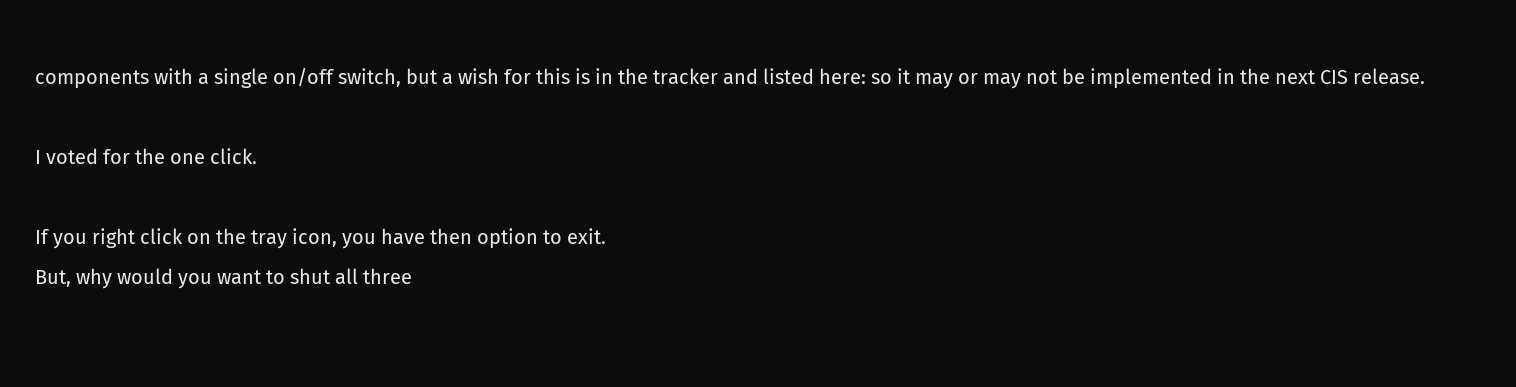components with a single on/off switch, but a wish for this is in the tracker and listed here: so it may or may not be implemented in the next CIS release.

I voted for the one click.

If you right click on the tray icon, you have then option to exit.
But, why would you want to shut all three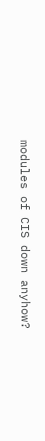modules of CIS down anyhow?